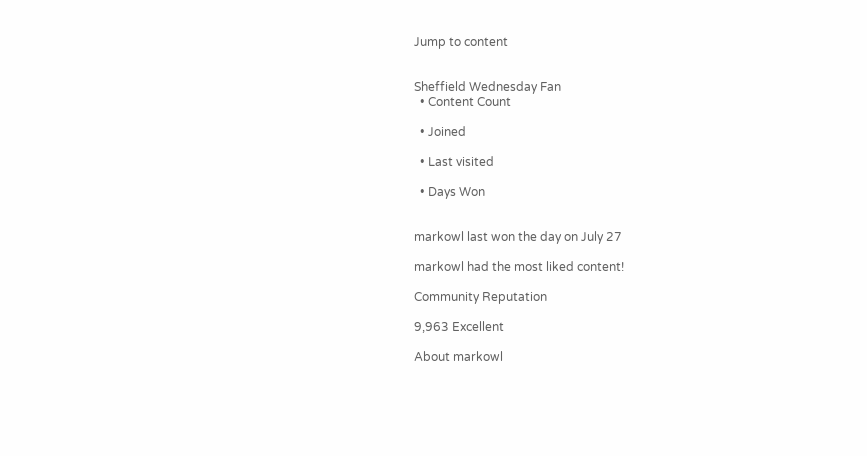Jump to content


Sheffield Wednesday Fan
  • Content Count

  • Joined

  • Last visited

  • Days Won


markowl last won the day on July 27

markowl had the most liked content!

Community Reputation

9,963 Excellent

About markowl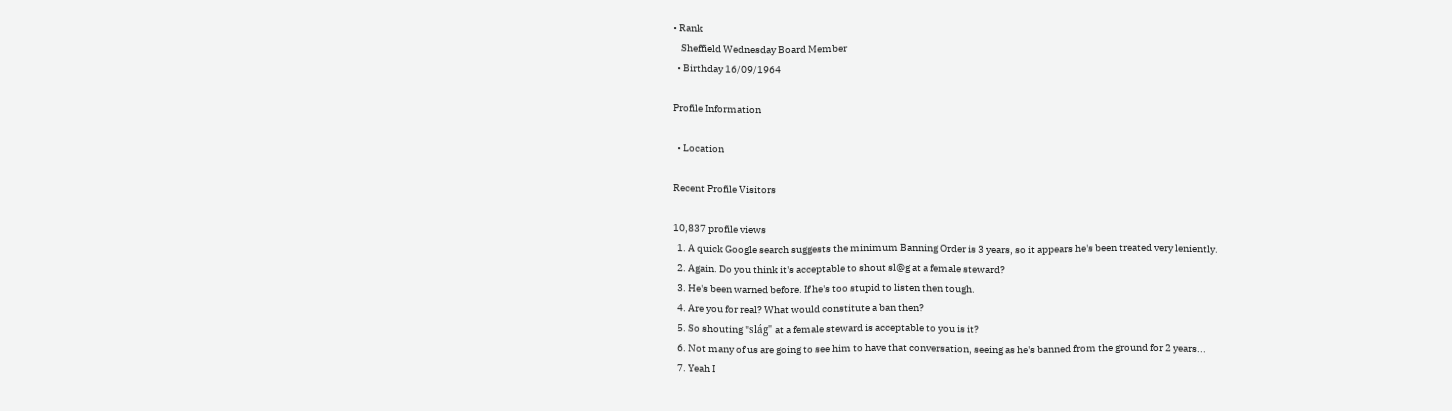• Rank
    Sheffield Wednesday Board Member
  • Birthday 16/09/1964

Profile Information

  • Location

Recent Profile Visitors

10,837 profile views
  1. A quick Google search suggests the minimum Banning Order is 3 years, so it appears he's been treated very leniently.
  2. Again. Do you think it's acceptable to shout sl@g at a female steward?
  3. He's been warned before. If he's too stupid to listen then tough.
  4. Are you for real? What would constitute a ban then?
  5. So shouting "slág" at a female steward is acceptable to you is it?
  6. Not many of us are going to see him to have that conversation, seeing as he's banned from the ground for 2 years...
  7. Yeah I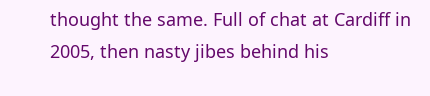thought the same. Full of chat at Cardiff in 2005, then nasty jibes behind his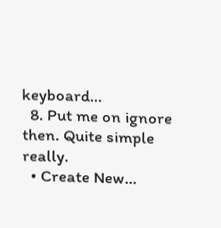keyboard...
  8. Put me on ignore then. Quite simple really.
  • Create New...